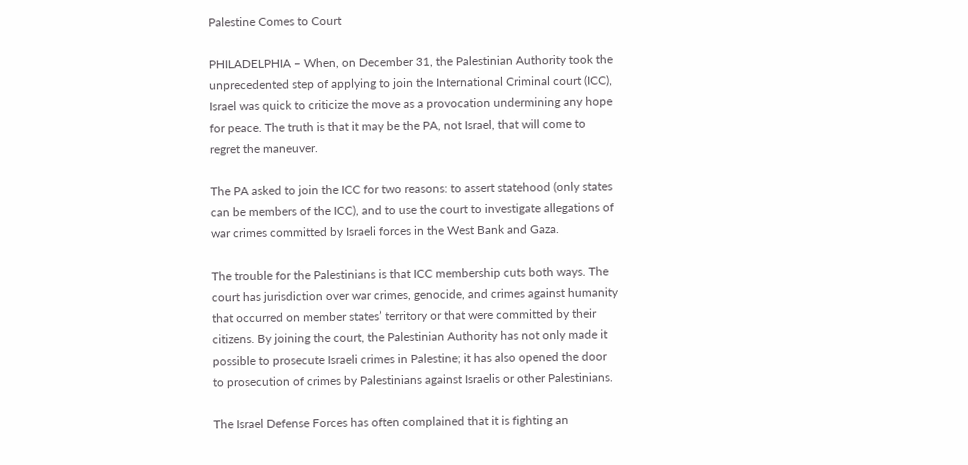Palestine Comes to Court

PHILADELPHIA – When, on December 31, the Palestinian Authority took the unprecedented step of applying to join the International Criminal court (ICC), Israel was quick to criticize the move as a provocation undermining any hope for peace. The truth is that it may be the PA, not Israel, that will come to regret the maneuver.

The PA asked to join the ICC for two reasons: to assert statehood (only states can be members of the ICC), and to use the court to investigate allegations of war crimes committed by Israeli forces in the West Bank and Gaza.

The trouble for the Palestinians is that ICC membership cuts both ways. The court has jurisdiction over war crimes, genocide, and crimes against humanity that occurred on member states’ territory or that were committed by their citizens. By joining the court, the Palestinian Authority has not only made it possible to prosecute Israeli crimes in Palestine; it has also opened the door to prosecution of crimes by Palestinians against Israelis or other Palestinians.

The Israel Defense Forces has often complained that it is fighting an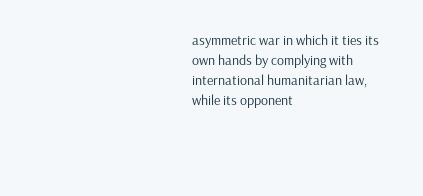asymmetric war in which it ties its own hands by complying with international humanitarian law, while its opponent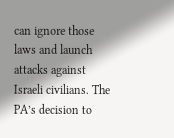can ignore those laws and launch attacks against Israeli civilians. The PA’s decision to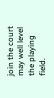join the court may well level the playing field.